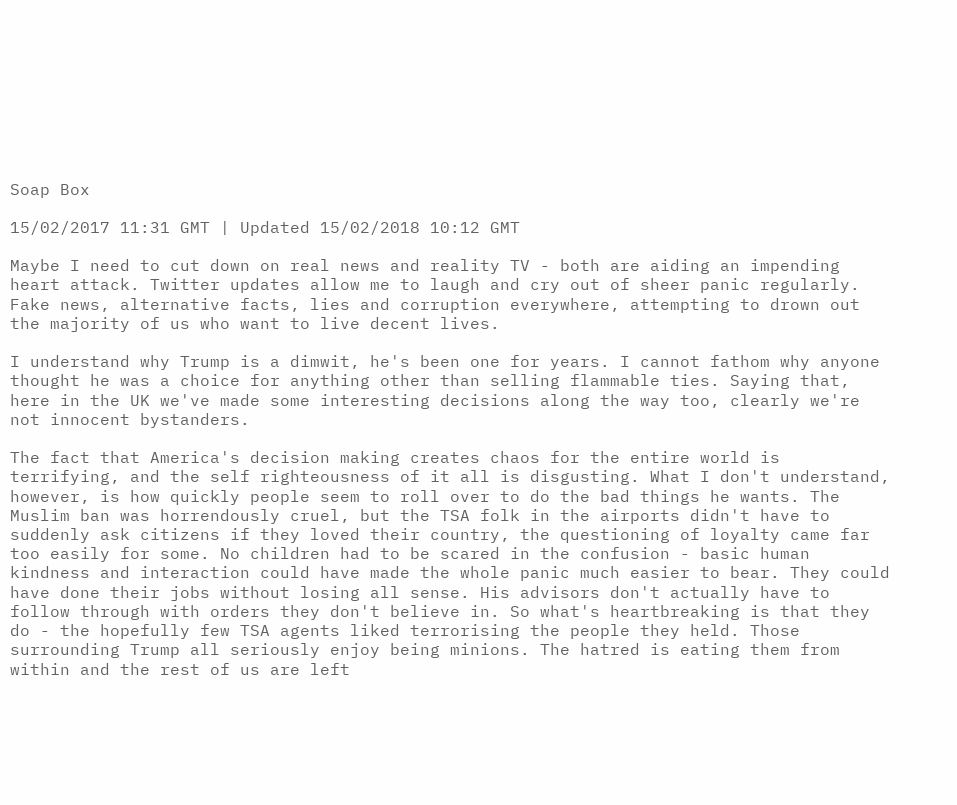Soap Box

15/02/2017 11:31 GMT | Updated 15/02/2018 10:12 GMT

Maybe I need to cut down on real news and reality TV - both are aiding an impending heart attack. Twitter updates allow me to laugh and cry out of sheer panic regularly. Fake news, alternative facts, lies and corruption everywhere, attempting to drown out the majority of us who want to live decent lives.

I understand why Trump is a dimwit, he's been one for years. I cannot fathom why anyone thought he was a choice for anything other than selling flammable ties. Saying that, here in the UK we've made some interesting decisions along the way too, clearly we're not innocent bystanders.

The fact that America's decision making creates chaos for the entire world is terrifying, and the self righteousness of it all is disgusting. What I don't understand, however, is how quickly people seem to roll over to do the bad things he wants. The Muslim ban was horrendously cruel, but the TSA folk in the airports didn't have to suddenly ask citizens if they loved their country, the questioning of loyalty came far too easily for some. No children had to be scared in the confusion - basic human kindness and interaction could have made the whole panic much easier to bear. They could have done their jobs without losing all sense. His advisors don't actually have to follow through with orders they don't believe in. So what's heartbreaking is that they do - the hopefully few TSA agents liked terrorising the people they held. Those surrounding Trump all seriously enjoy being minions. The hatred is eating them from within and the rest of us are left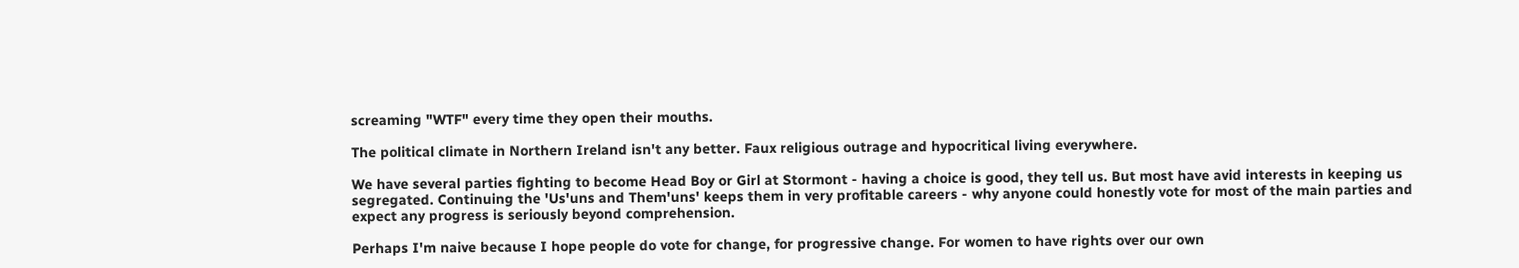screaming "WTF" every time they open their mouths.

The political climate in Northern Ireland isn't any better. Faux religious outrage and hypocritical living everywhere.

We have several parties fighting to become Head Boy or Girl at Stormont - having a choice is good, they tell us. But most have avid interests in keeping us segregated. Continuing the 'Us'uns and Them'uns' keeps them in very profitable careers - why anyone could honestly vote for most of the main parties and expect any progress is seriously beyond comprehension.

Perhaps I'm naive because I hope people do vote for change, for progressive change. For women to have rights over our own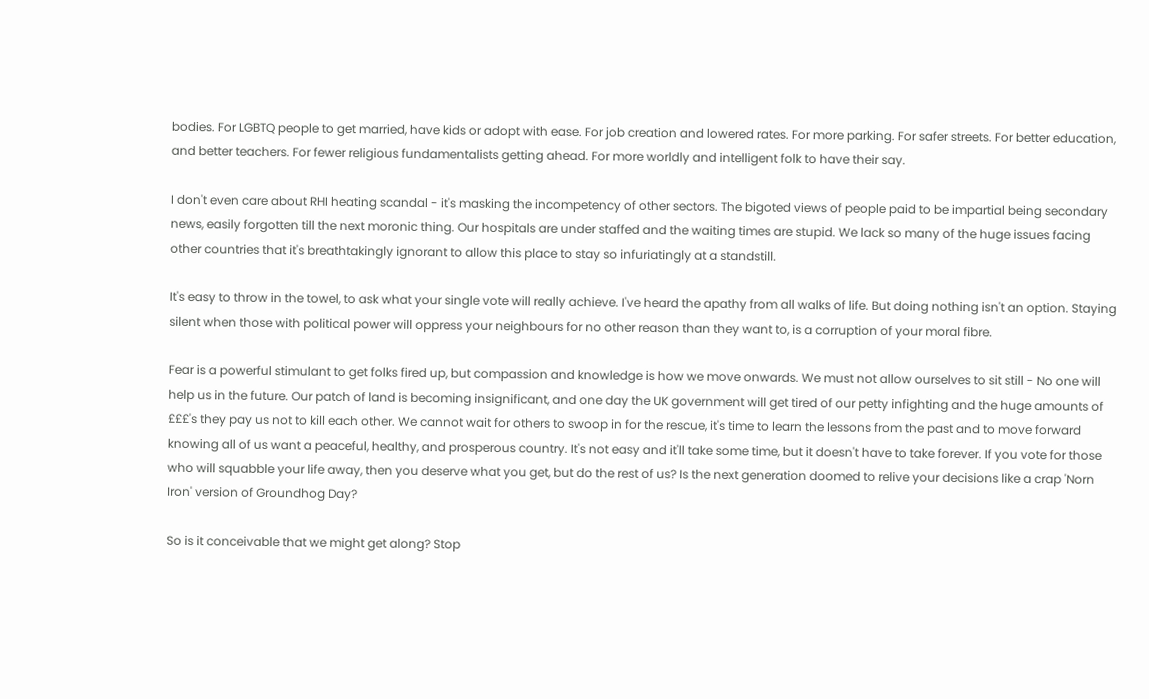bodies. For LGBTQ people to get married, have kids or adopt with ease. For job creation and lowered rates. For more parking. For safer streets. For better education, and better teachers. For fewer religious fundamentalists getting ahead. For more worldly and intelligent folk to have their say.

I don't even care about RHI heating scandal - it's masking the incompetency of other sectors. The bigoted views of people paid to be impartial being secondary news, easily forgotten till the next moronic thing. Our hospitals are under staffed and the waiting times are stupid. We lack so many of the huge issues facing other countries that it's breathtakingly ignorant to allow this place to stay so infuriatingly at a standstill.

It's easy to throw in the towel, to ask what your single vote will really achieve. I've heard the apathy from all walks of life. But doing nothing isn't an option. Staying silent when those with political power will oppress your neighbours for no other reason than they want to, is a corruption of your moral fibre.

Fear is a powerful stimulant to get folks fired up, but compassion and knowledge is how we move onwards. We must not allow ourselves to sit still - No one will help us in the future. Our patch of land is becoming insignificant, and one day the UK government will get tired of our petty infighting and the huge amounts of £££'s they pay us not to kill each other. We cannot wait for others to swoop in for the rescue, it's time to learn the lessons from the past and to move forward knowing all of us want a peaceful, healthy, and prosperous country. It's not easy and it'll take some time, but it doesn't have to take forever. If you vote for those who will squabble your life away, then you deserve what you get, but do the rest of us? Is the next generation doomed to relive your decisions like a crap 'Norn Iron' version of Groundhog Day?

So is it conceivable that we might get along? Stop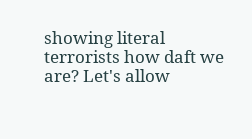showing literal terrorists how daft we are? Let's allow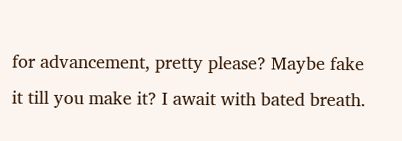for advancement, pretty please? Maybe fake it till you make it? I await with bated breath.